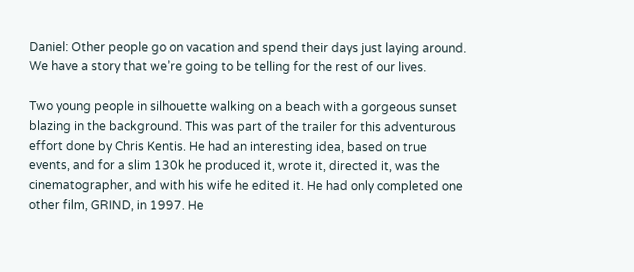Daniel: Other people go on vacation and spend their days just laying around. We have a story that we’re going to be telling for the rest of our lives.

Two young people in silhouette walking on a beach with a gorgeous sunset blazing in the background. This was part of the trailer for this adventurous effort done by Chris Kentis. He had an interesting idea, based on true events, and for a slim 130k he produced it, wrote it, directed it, was the cinematographer, and with his wife he edited it. He had only completed one other film, GRIND, in 1997. He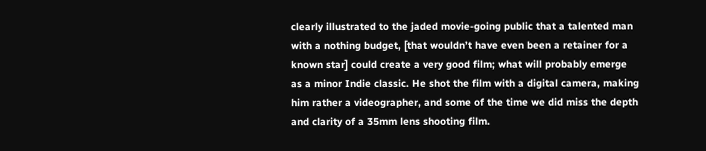clearly illustrated to the jaded movie-going public that a talented man with a nothing budget, [that wouldn’t have even been a retainer for a known star] could create a very good film; what will probably emerge as a minor Indie classic. He shot the film with a digital camera, making him rather a videographer, and some of the time we did miss the depth and clarity of a 35mm lens shooting film.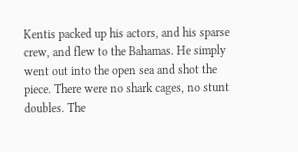Kentis packed up his actors, and his sparse crew, and flew to the Bahamas. He simply went out into the open sea and shot the piece. There were no shark cages, no stunt doubles. The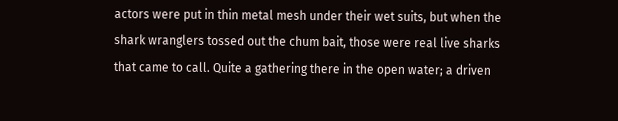actors were put in thin metal mesh under their wet suits, but when the shark wranglers tossed out the chum bait, those were real live sharks that came to call. Quite a gathering there in the open water; a driven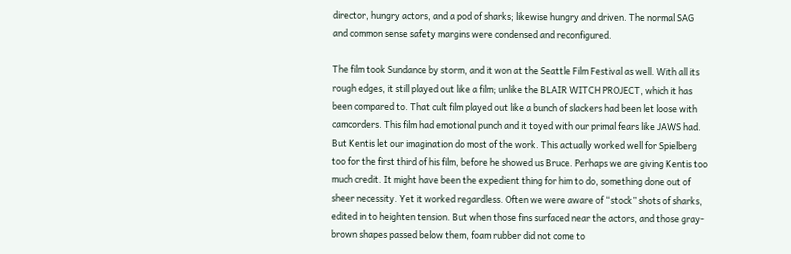director, hungry actors, and a pod of sharks; likewise hungry and driven. The normal SAG and common sense safety margins were condensed and reconfigured.

The film took Sundance by storm, and it won at the Seattle Film Festival as well. With all its rough edges, it still played out like a film; unlike the BLAIR WITCH PROJECT, which it has been compared to. That cult film played out like a bunch of slackers had been let loose with camcorders. This film had emotional punch and it toyed with our primal fears like JAWS had. But Kentis let our imagination do most of the work. This actually worked well for Spielberg too for the first third of his film, before he showed us Bruce. Perhaps we are giving Kentis too much credit. It might have been the expedient thing for him to do, something done out of sheer necessity. Yet it worked regardless. Often we were aware of “stock” shots of sharks, edited in to heighten tension. But when those fins surfaced near the actors, and those gray-brown shapes passed below them, foam rubber did not come to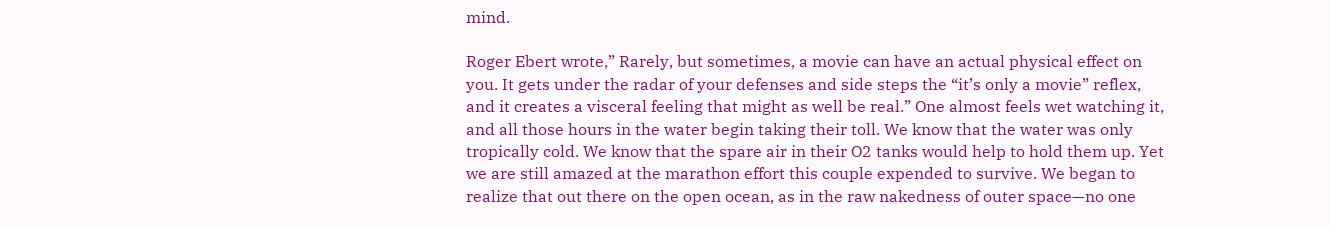mind.

Roger Ebert wrote,” Rarely, but sometimes, a movie can have an actual physical effect on you. It gets under the radar of your defenses and side steps the “it’s only a movie” reflex, and it creates a visceral feeling that might as well be real.” One almost feels wet watching it, and all those hours in the water begin taking their toll. We know that the water was only tropically cold. We know that the spare air in their O2 tanks would help to hold them up. Yet we are still amazed at the marathon effort this couple expended to survive. We began to realize that out there on the open ocean, as in the raw nakedness of outer space—no one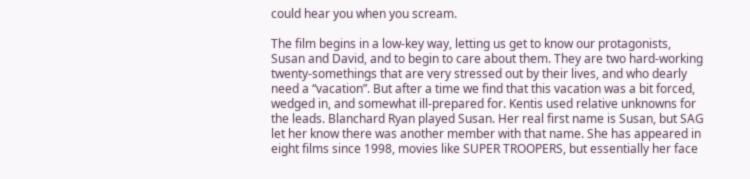could hear you when you scream.

The film begins in a low-key way, letting us get to know our protagonists, Susan and David, and to begin to care about them. They are two hard-working twenty-somethings that are very stressed out by their lives, and who dearly need a “vacation”. But after a time we find that this vacation was a bit forced, wedged in, and somewhat ill-prepared for. Kentis used relative unknowns for the leads. Blanchard Ryan played Susan. Her real first name is Susan, but SAG let her know there was another member with that name. She has appeared in eight films since 1998, movies like SUPER TROOPERS, but essentially her face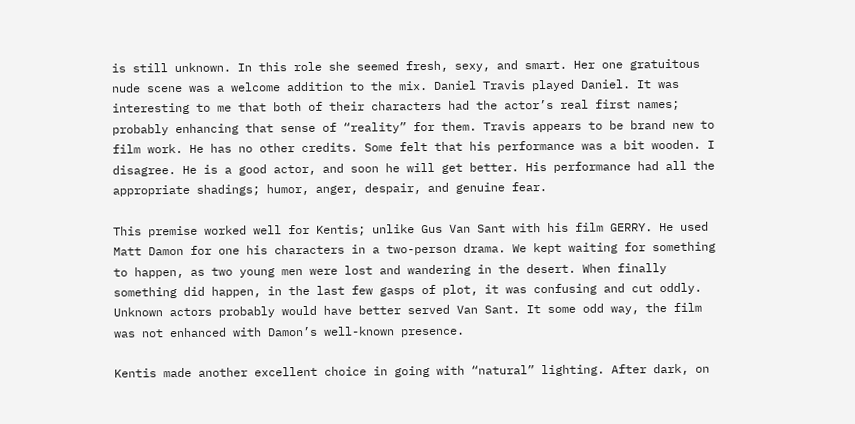is still unknown. In this role she seemed fresh, sexy, and smart. Her one gratuitous nude scene was a welcome addition to the mix. Daniel Travis played Daniel. It was interesting to me that both of their characters had the actor’s real first names; probably enhancing that sense of “reality” for them. Travis appears to be brand new to film work. He has no other credits. Some felt that his performance was a bit wooden. I disagree. He is a good actor, and soon he will get better. His performance had all the appropriate shadings; humor, anger, despair, and genuine fear.

This premise worked well for Kentis; unlike Gus Van Sant with his film GERRY. He used Matt Damon for one his characters in a two-person drama. We kept waiting for something to happen, as two young men were lost and wandering in the desert. When finally something did happen, in the last few gasps of plot, it was confusing and cut oddly. Unknown actors probably would have better served Van Sant. It some odd way, the film was not enhanced with Damon’s well-known presence.

Kentis made another excellent choice in going with “natural” lighting. After dark, on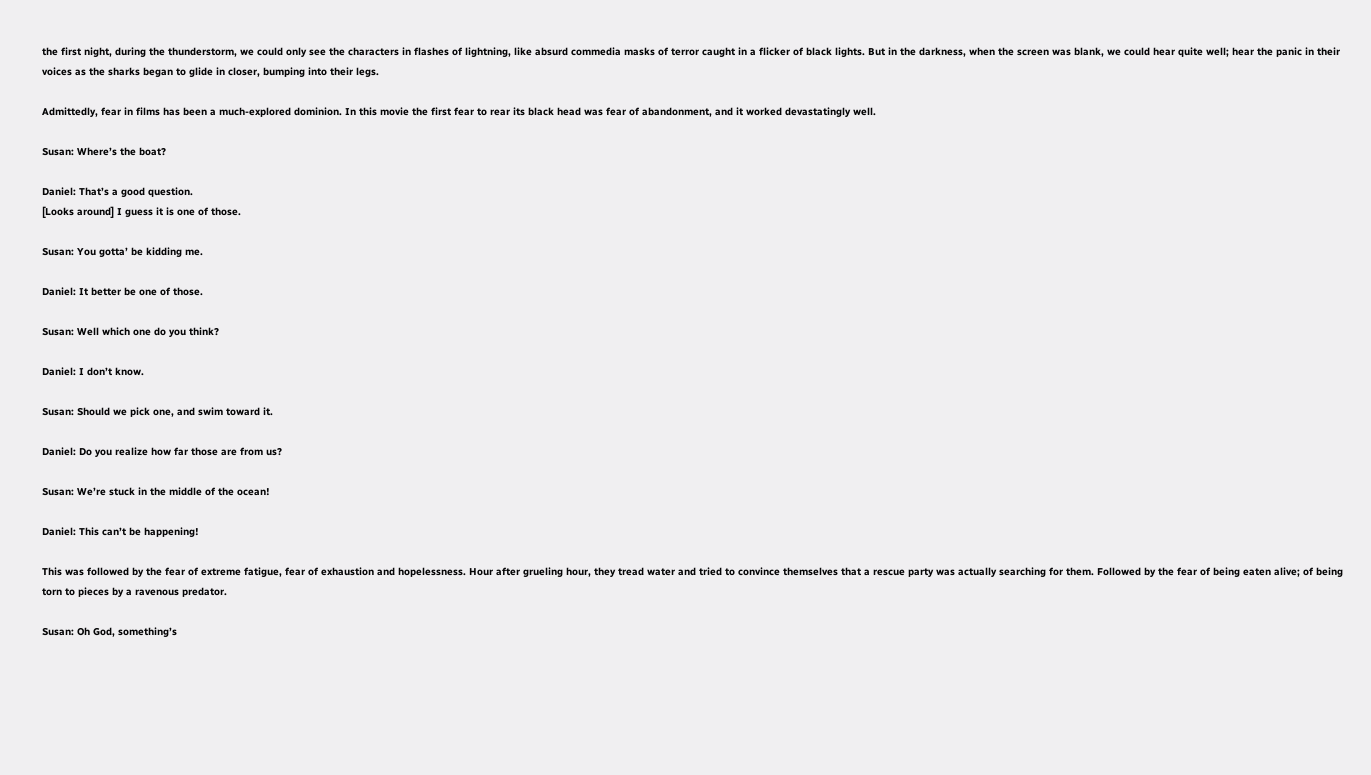the first night, during the thunderstorm, we could only see the characters in flashes of lightning, like absurd commedia masks of terror caught in a flicker of black lights. But in the darkness, when the screen was blank, we could hear quite well; hear the panic in their voices as the sharks began to glide in closer, bumping into their legs.

Admittedly, fear in films has been a much-explored dominion. In this movie the first fear to rear its black head was fear of abandonment, and it worked devastatingly well.

Susan: Where’s the boat?

Daniel: That’s a good question.
[Looks around] I guess it is one of those.

Susan: You gotta’ be kidding me.

Daniel: It better be one of those.

Susan: Well which one do you think?

Daniel: I don’t know.

Susan: Should we pick one, and swim toward it.

Daniel: Do you realize how far those are from us?

Susan: We’re stuck in the middle of the ocean!

Daniel: This can’t be happening!

This was followed by the fear of extreme fatigue, fear of exhaustion and hopelessness. Hour after grueling hour, they tread water and tried to convince themselves that a rescue party was actually searching for them. Followed by the fear of being eaten alive; of being torn to pieces by a ravenous predator.

Susan: Oh God, something’s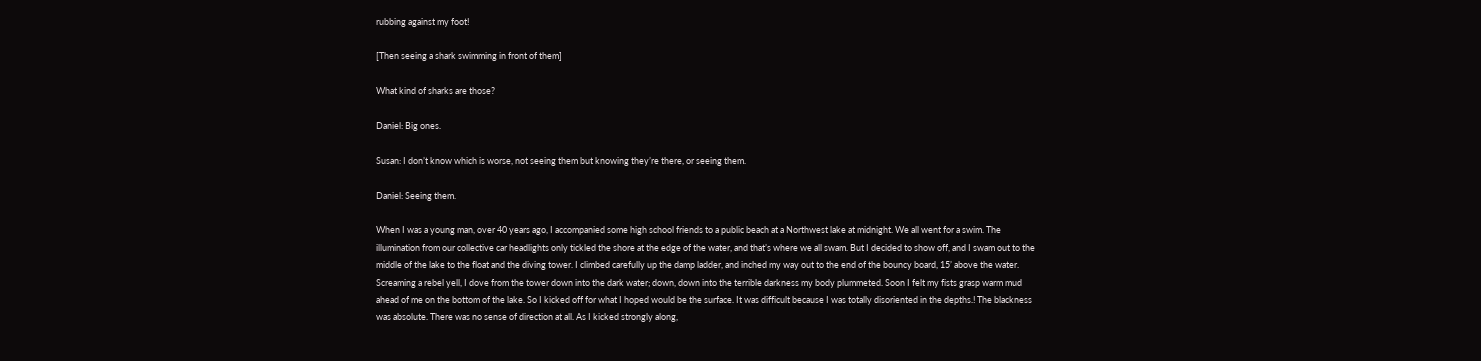rubbing against my foot!

[Then seeing a shark swimming in front of them]

What kind of sharks are those?

Daniel: Big ones.

Susan: I don’t know which is worse, not seeing them but knowing they’re there, or seeing them.

Daniel: Seeing them.

When I was a young man, over 40 years ago, I accompanied some high school friends to a public beach at a Northwest lake at midnight. We all went for a swim. The illumination from our collective car headlights only tickled the shore at the edge of the water, and that’s where we all swam. But I decided to show off, and I swam out to the middle of the lake to the float and the diving tower. I climbed carefully up the damp ladder, and inched my way out to the end of the bouncy board, 15’ above the water. Screaming a rebel yell, I dove from the tower down into the dark water; down, down into the terrible darkness my body plummeted. Soon I felt my fists grasp warm mud ahead of me on the bottom of the lake. So I kicked off for what I hoped would be the surface. It was difficult because I was totally disoriented in the depths.! The blackness was absolute. There was no sense of direction at all. As I kicked strongly along,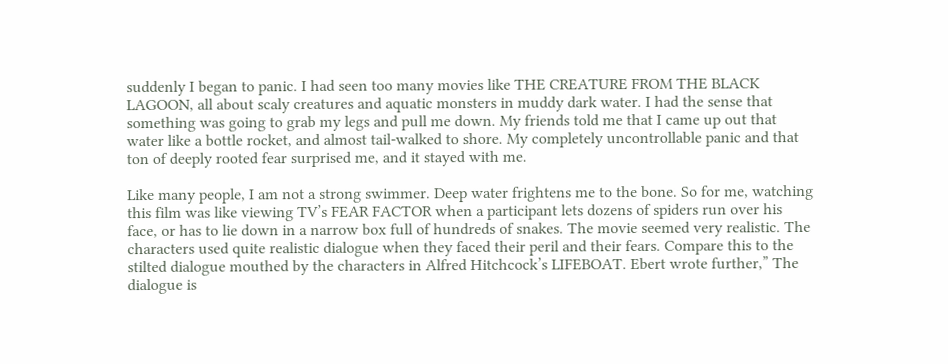suddenly I began to panic. I had seen too many movies like THE CREATURE FROM THE BLACK LAGOON, all about scaly creatures and aquatic monsters in muddy dark water. I had the sense that something was going to grab my legs and pull me down. My friends told me that I came up out that water like a bottle rocket, and almost tail-walked to shore. My completely uncontrollable panic and that ton of deeply rooted fear surprised me, and it stayed with me.

Like many people, I am not a strong swimmer. Deep water frightens me to the bone. So for me, watching this film was like viewing TV’s FEAR FACTOR when a participant lets dozens of spiders run over his face, or has to lie down in a narrow box full of hundreds of snakes. The movie seemed very realistic. The characters used quite realistic dialogue when they faced their peril and their fears. Compare this to the stilted dialogue mouthed by the characters in Alfred Hitchcock’s LIFEBOAT. Ebert wrote further,” The dialogue is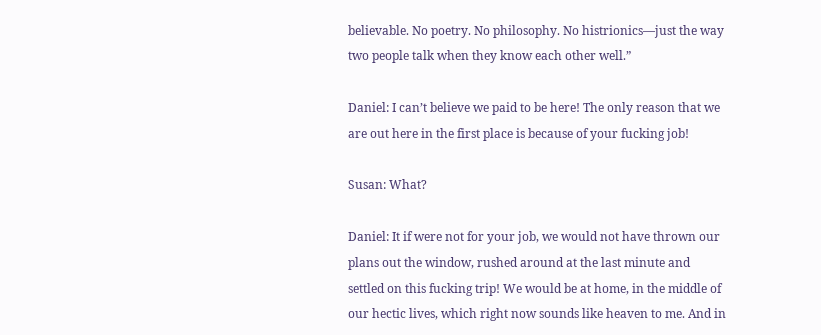believable. No poetry. No philosophy. No histrionics—just the way two people talk when they know each other well.”

Daniel: I can’t believe we paid to be here! The only reason that we are out here in the first place is because of your fucking job!

Susan: What?

Daniel: It if were not for your job, we would not have thrown our plans out the window, rushed around at the last minute and settled on this fucking trip! We would be at home, in the middle of our hectic lives, which right now sounds like heaven to me. And in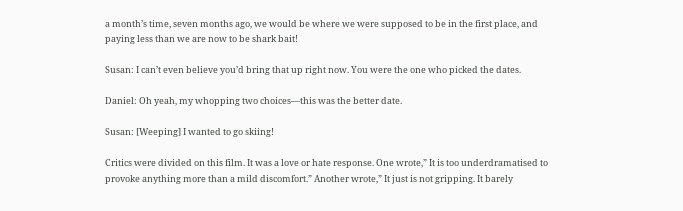a month’s time, seven months ago, we would be where we were supposed to be in the first place, and paying less than we are now to be shark bait!

Susan: I can’t even believe you’d bring that up right now. You were the one who picked the dates.

Daniel: Oh yeah, my whopping two choices—this was the better date.

Susan: [Weeping] I wanted to go skiing!

Critics were divided on this film. It was a love or hate response. One wrote,” It is too underdramatised to provoke anything more than a mild discomfort.” Another wrote,” It just is not gripping. It barely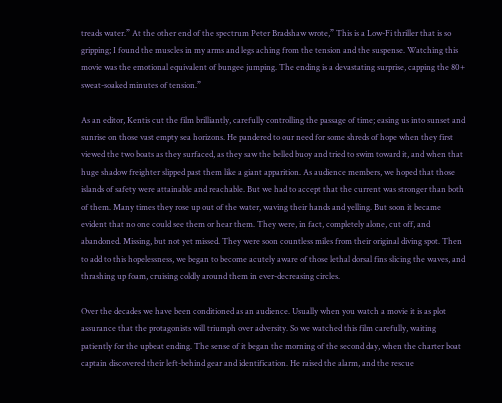treads water.” At the other end of the spectrum Peter Bradshaw wrote,” This is a Low-Fi thriller that is so gripping; I found the muscles in my arms and legs aching from the tension and the suspense. Watching this movie was the emotional equivalent of bungee jumping. The ending is a devastating surprise, capping the 80+ sweat-soaked minutes of tension.”

As an editor, Kentis cut the film brilliantly, carefully controlling the passage of time; easing us into sunset and sunrise on those vast empty sea horizons. He pandered to our need for some shreds of hope when they first viewed the two boats as they surfaced, as they saw the belled buoy and tried to swim toward it, and when that huge shadow freighter slipped past them like a giant apparition. As audience members, we hoped that those islands of safety were attainable and reachable. But we had to accept that the current was stronger than both of them. Many times they rose up out of the water, waving their hands and yelling. But soon it became evident that no one could see them or hear them. They were, in fact, completely alone, cut off, and abandoned. Missing, but not yet missed. They were soon countless miles from their original diving spot. Then to add to this hopelessness, we began to become acutely aware of those lethal dorsal fins slicing the waves, and thrashing up foam, cruising coldly around them in ever-decreasing circles.

Over the decades we have been conditioned as an audience. Usually when you watch a movie it is as plot assurance that the protagonists will triumph over adversity. So we watched this film carefully, waiting patiently for the upbeat ending. The sense of it began the morning of the second day, when the charter boat captain discovered their left-behind gear and identification. He raised the alarm, and the rescue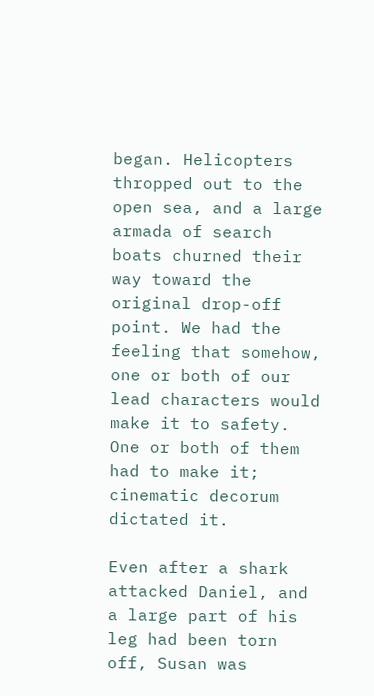began. Helicopters thropped out to the open sea, and a large armada of search boats churned their way toward the original drop-off point. We had the feeling that somehow, one or both of our lead characters would make it to safety. One or both of them had to make it; cinematic decorum dictated it.

Even after a shark attacked Daniel, and a large part of his leg had been torn off, Susan was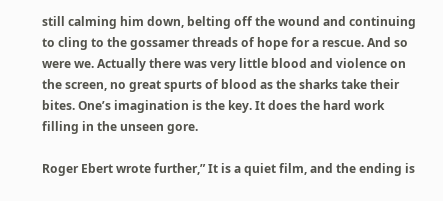still calming him down, belting off the wound and continuing to cling to the gossamer threads of hope for a rescue. And so were we. Actually there was very little blood and violence on the screen, no great spurts of blood as the sharks take their bites. One’s imagination is the key. It does the hard work filling in the unseen gore.

Roger Ebert wrote further,” It is a quiet film, and the ending is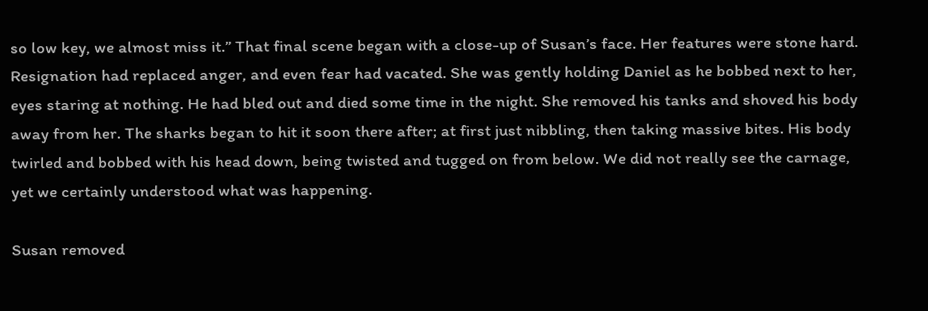so low key, we almost miss it.” That final scene began with a close-up of Susan’s face. Her features were stone hard. Resignation had replaced anger, and even fear had vacated. She was gently holding Daniel as he bobbed next to her, eyes staring at nothing. He had bled out and died some time in the night. She removed his tanks and shoved his body away from her. The sharks began to hit it soon there after; at first just nibbling, then taking massive bites. His body twirled and bobbed with his head down, being twisted and tugged on from below. We did not really see the carnage, yet we certainly understood what was happening.

Susan removed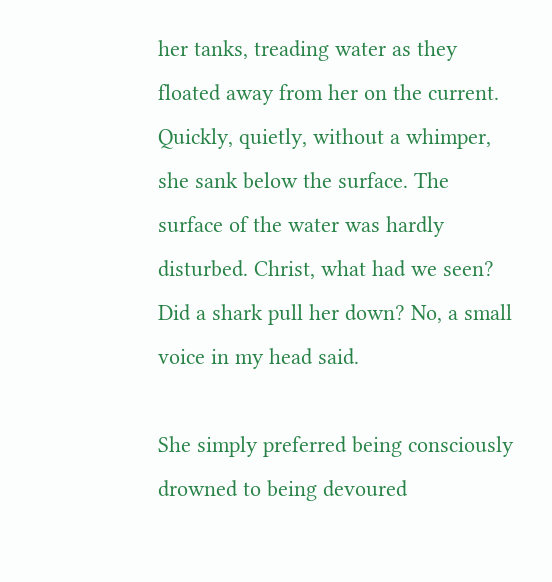her tanks, treading water as they floated away from her on the current. Quickly, quietly, without a whimper, she sank below the surface. The surface of the water was hardly disturbed. Christ, what had we seen? Did a shark pull her down? No, a small voice in my head said.

She simply preferred being consciously drowned to being devoured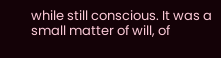while still conscious. It was a small matter of will, of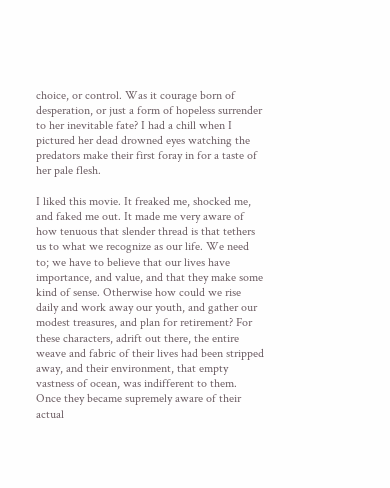choice, or control. Was it courage born of desperation, or just a form of hopeless surrender to her inevitable fate? I had a chill when I pictured her dead drowned eyes watching the predators make their first foray in for a taste of her pale flesh.

I liked this movie. It freaked me, shocked me, and faked me out. It made me very aware of how tenuous that slender thread is that tethers us to what we recognize as our life. We need to; we have to believe that our lives have importance, and value, and that they make some kind of sense. Otherwise how could we rise daily and work away our youth, and gather our modest treasures, and plan for retirement? For these characters, adrift out there, the entire weave and fabric of their lives had been stripped away, and their environment, that empty vastness of ocean, was indifferent to them. Once they became supremely aware of their actual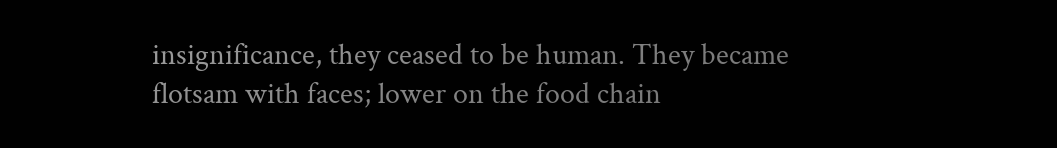insignificance, they ceased to be human. They became flotsam with faces; lower on the food chain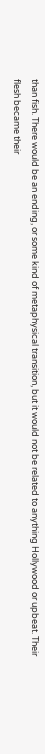than fish. There would be an ending, or some kind of metaphysical transition, but it would not be related to anything Hollywood or upbeat. Their flesh became their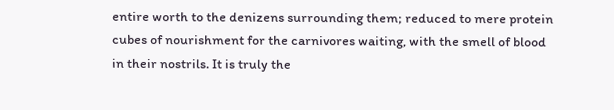entire worth to the denizens surrounding them; reduced to mere protein cubes of nourishment for the carnivores waiting, with the smell of blood in their nostrils. It is truly the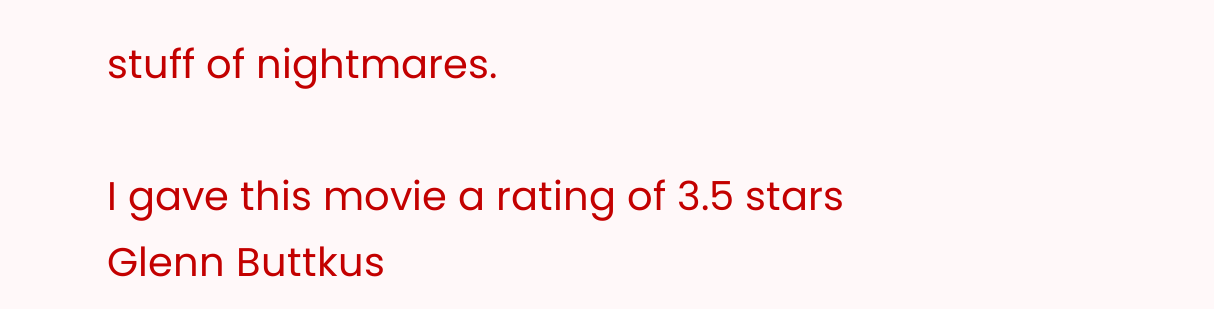stuff of nightmares.

I gave this movie a rating of 3.5 stars
Glenn Buttkus